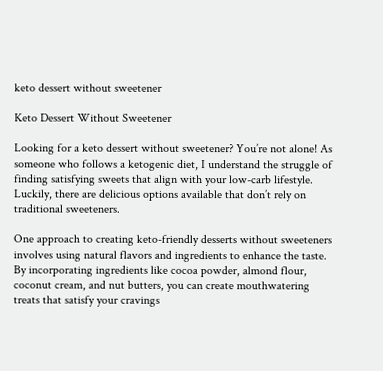keto dessert without sweetener

Keto Dessert Without Sweetener

Looking for a keto dessert without sweetener? You’re not alone! As someone who follows a ketogenic diet, I understand the struggle of finding satisfying sweets that align with your low-carb lifestyle. Luckily, there are delicious options available that don’t rely on traditional sweeteners.

One approach to creating keto-friendly desserts without sweeteners involves using natural flavors and ingredients to enhance the taste. By incorporating ingredients like cocoa powder, almond flour, coconut cream, and nut butters, you can create mouthwatering treats that satisfy your cravings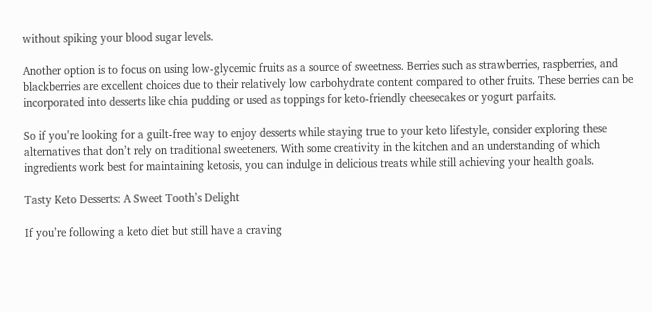without spiking your blood sugar levels.

Another option is to focus on using low-glycemic fruits as a source of sweetness. Berries such as strawberries, raspberries, and blackberries are excellent choices due to their relatively low carbohydrate content compared to other fruits. These berries can be incorporated into desserts like chia pudding or used as toppings for keto-friendly cheesecakes or yogurt parfaits.

So if you’re looking for a guilt-free way to enjoy desserts while staying true to your keto lifestyle, consider exploring these alternatives that don’t rely on traditional sweeteners. With some creativity in the kitchen and an understanding of which ingredients work best for maintaining ketosis, you can indulge in delicious treats while still achieving your health goals.

Tasty Keto Desserts: A Sweet Tooth’s Delight

If you’re following a keto diet but still have a craving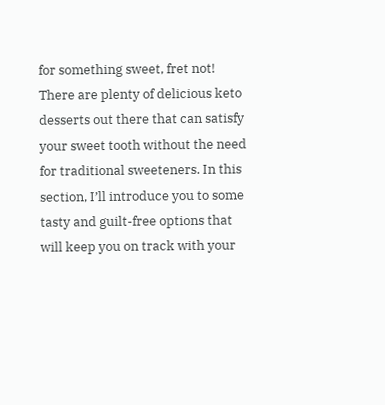for something sweet, fret not! There are plenty of delicious keto desserts out there that can satisfy your sweet tooth without the need for traditional sweeteners. In this section, I’ll introduce you to some tasty and guilt-free options that will keep you on track with your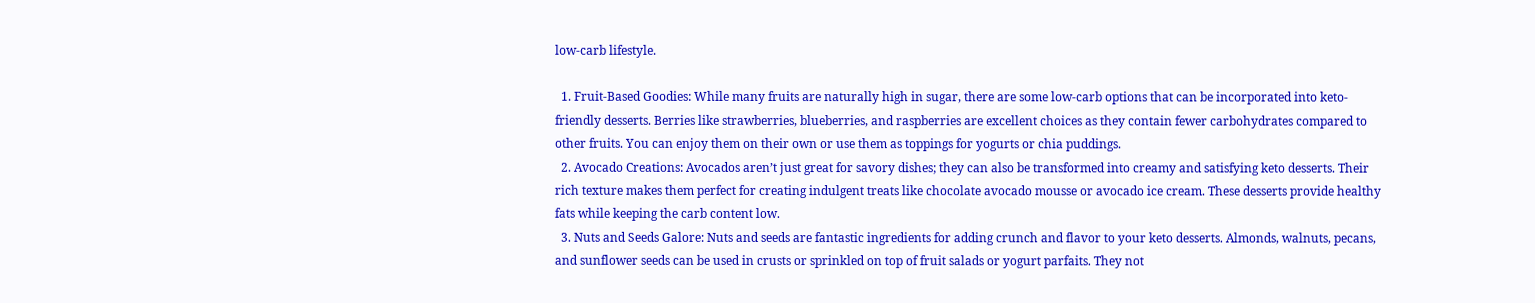low-carb lifestyle.

  1. Fruit-Based Goodies: While many fruits are naturally high in sugar, there are some low-carb options that can be incorporated into keto-friendly desserts. Berries like strawberries, blueberries, and raspberries are excellent choices as they contain fewer carbohydrates compared to other fruits. You can enjoy them on their own or use them as toppings for yogurts or chia puddings.
  2. Avocado Creations: Avocados aren’t just great for savory dishes; they can also be transformed into creamy and satisfying keto desserts. Their rich texture makes them perfect for creating indulgent treats like chocolate avocado mousse or avocado ice cream. These desserts provide healthy fats while keeping the carb content low.
  3. Nuts and Seeds Galore: Nuts and seeds are fantastic ingredients for adding crunch and flavor to your keto desserts. Almonds, walnuts, pecans, and sunflower seeds can be used in crusts or sprinkled on top of fruit salads or yogurt parfaits. They not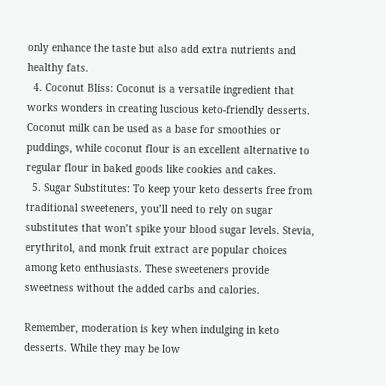only enhance the taste but also add extra nutrients and healthy fats.
  4. Coconut Bliss: Coconut is a versatile ingredient that works wonders in creating luscious keto-friendly desserts. Coconut milk can be used as a base for smoothies or puddings, while coconut flour is an excellent alternative to regular flour in baked goods like cookies and cakes.
  5. Sugar Substitutes: To keep your keto desserts free from traditional sweeteners, you’ll need to rely on sugar substitutes that won’t spike your blood sugar levels. Stevia, erythritol, and monk fruit extract are popular choices among keto enthusiasts. These sweeteners provide sweetness without the added carbs and calories.

Remember, moderation is key when indulging in keto desserts. While they may be low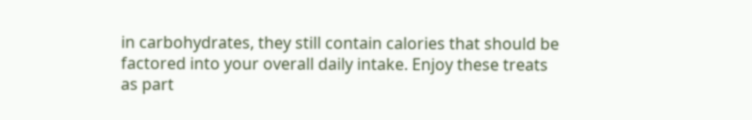in carbohydrates, they still contain calories that should be factored into your overall daily intake. Enjoy these treats as part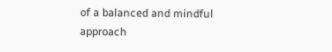of a balanced and mindful approach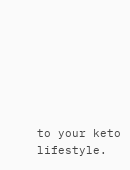to your keto lifestyle.